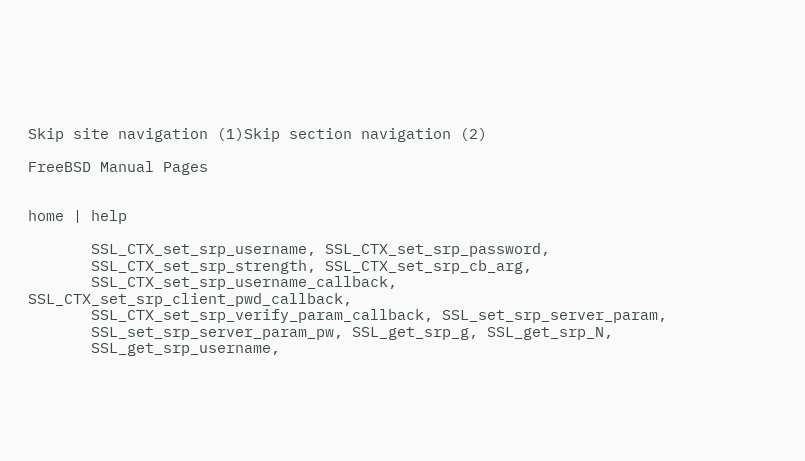Skip site navigation (1)Skip section navigation (2)

FreeBSD Manual Pages


home | help

       SSL_CTX_set_srp_username, SSL_CTX_set_srp_password,
       SSL_CTX_set_srp_strength, SSL_CTX_set_srp_cb_arg,
       SSL_CTX_set_srp_username_callback, SSL_CTX_set_srp_client_pwd_callback,
       SSL_CTX_set_srp_verify_param_callback, SSL_set_srp_server_param,
       SSL_set_srp_server_param_pw, SSL_get_srp_g, SSL_get_srp_N,
       SSL_get_srp_username,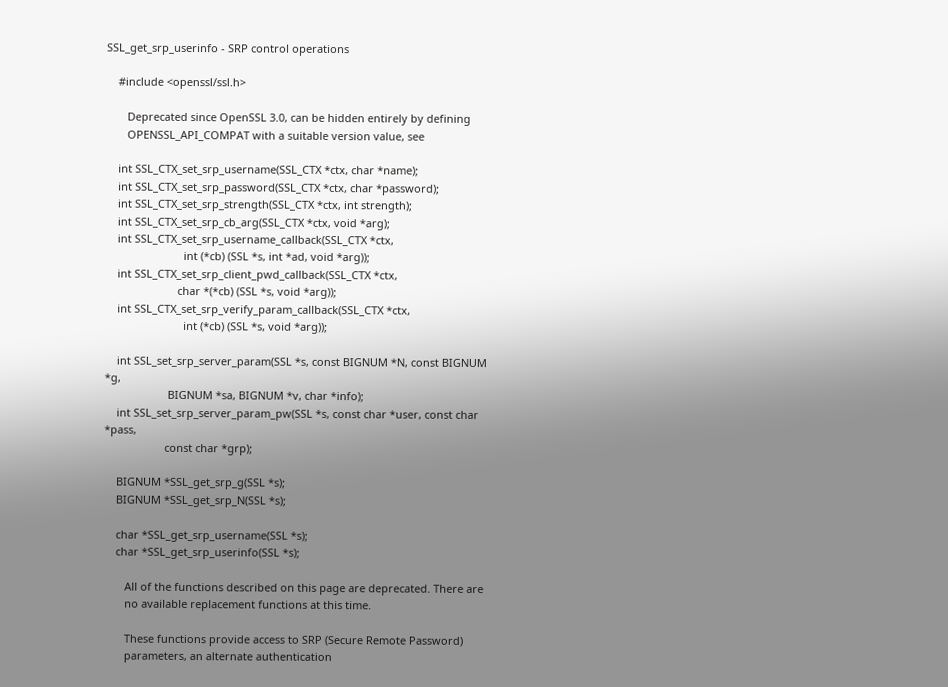SSL_get_srp_userinfo - SRP control operations

    #include <openssl/ssl.h>

       Deprecated since OpenSSL 3.0, can be hidden entirely by defining
       OPENSSL_API_COMPAT with a suitable version value, see

    int SSL_CTX_set_srp_username(SSL_CTX *ctx, char *name);
    int SSL_CTX_set_srp_password(SSL_CTX *ctx, char *password);
    int SSL_CTX_set_srp_strength(SSL_CTX *ctx, int strength);
    int SSL_CTX_set_srp_cb_arg(SSL_CTX *ctx, void *arg);
    int SSL_CTX_set_srp_username_callback(SSL_CTX *ctx,
                          int (*cb) (SSL *s, int *ad, void *arg));
    int SSL_CTX_set_srp_client_pwd_callback(SSL_CTX *ctx,
                        char *(*cb) (SSL *s, void *arg));
    int SSL_CTX_set_srp_verify_param_callback(SSL_CTX *ctx,
                          int (*cb) (SSL *s, void *arg));

    int SSL_set_srp_server_param(SSL *s, const BIGNUM *N, const BIGNUM *g,
                     BIGNUM *sa, BIGNUM *v, char *info);
    int SSL_set_srp_server_param_pw(SSL *s, const char *user, const char *pass,
                    const char *grp);

    BIGNUM *SSL_get_srp_g(SSL *s);
    BIGNUM *SSL_get_srp_N(SSL *s);

    char *SSL_get_srp_username(SSL *s);
    char *SSL_get_srp_userinfo(SSL *s);

       All of the functions described on this page are deprecated. There are
       no available replacement functions at this time.

       These functions provide access to SRP (Secure Remote Password)
       parameters, an alternate authentication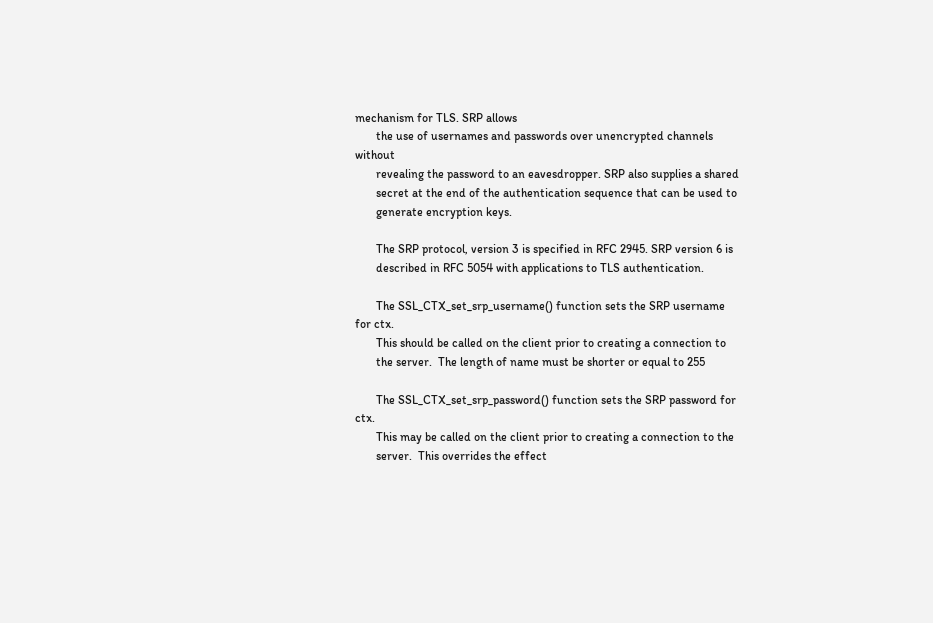mechanism for TLS. SRP allows
       the use of usernames and passwords over unencrypted channels without
       revealing the password to an eavesdropper. SRP also supplies a shared
       secret at the end of the authentication sequence that can be used to
       generate encryption keys.

       The SRP protocol, version 3 is specified in RFC 2945. SRP version 6 is
       described in RFC 5054 with applications to TLS authentication.

       The SSL_CTX_set_srp_username() function sets the SRP username for ctx.
       This should be called on the client prior to creating a connection to
       the server.  The length of name must be shorter or equal to 255

       The SSL_CTX_set_srp_password() function sets the SRP password for ctx.
       This may be called on the client prior to creating a connection to the
       server.  This overrides the effect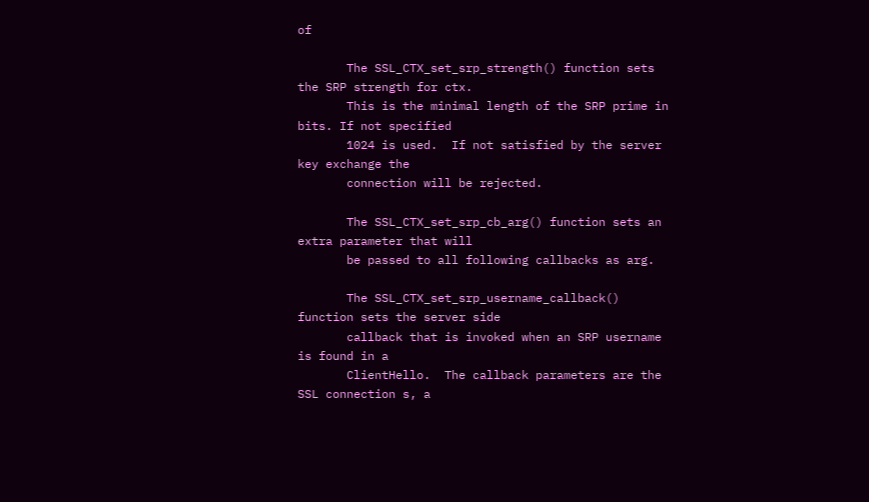of

       The SSL_CTX_set_srp_strength() function sets the SRP strength for ctx.
       This is the minimal length of the SRP prime in bits. If not specified
       1024 is used.  If not satisfied by the server key exchange the
       connection will be rejected.

       The SSL_CTX_set_srp_cb_arg() function sets an extra parameter that will
       be passed to all following callbacks as arg.

       The SSL_CTX_set_srp_username_callback() function sets the server side
       callback that is invoked when an SRP username is found in a
       ClientHello.  The callback parameters are the SSL connection s, a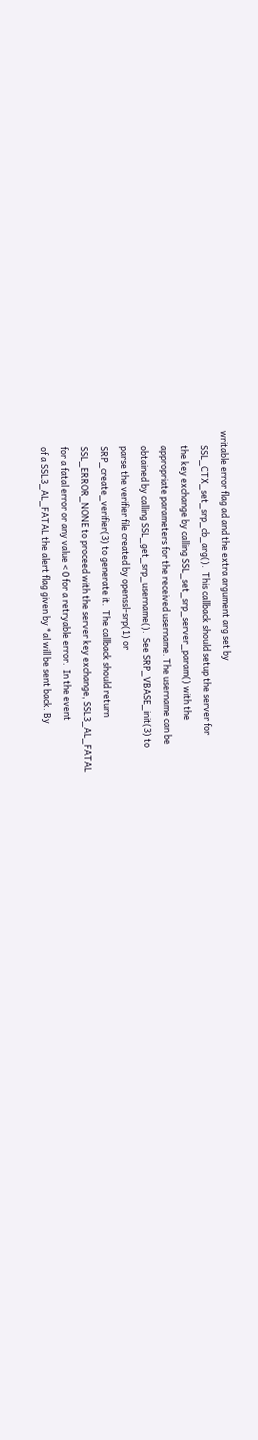writable error flag ad and the extra argument arg set by
       SSL_CTX_set_srp_cb_arg().  This callback should setup the server for
       the key exchange by calling SSL_set_srp_server_param() with the
       appropriate parameters for the received username. The username can be
       obtained by calling SSL_get_srp_username().  See SRP_VBASE_init(3) to
       parse the verifier file created by openssl-srp(1) or
       SRP_create_verifier(3) to generate it.  The callback should return
       SSL_ERROR_NONE to proceed with the server key exchange, SSL3_AL_FATAL
       for a fatal error or any value < 0 for a retryable error.  In the event
       of a SSL3_AL_FATAL the alert flag given by *al will be sent back. By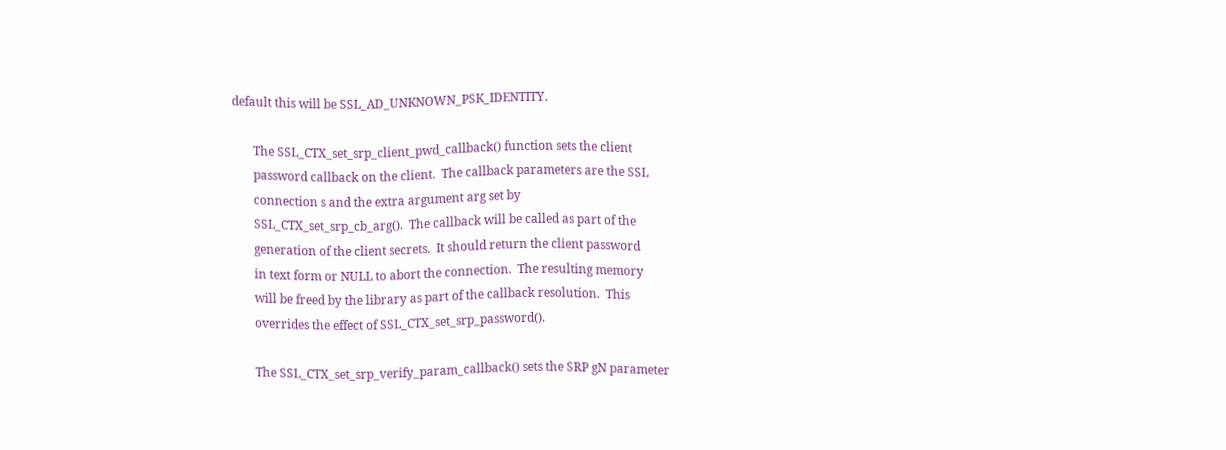default this will be SSL_AD_UNKNOWN_PSK_IDENTITY.

       The SSL_CTX_set_srp_client_pwd_callback() function sets the client
       password callback on the client.  The callback parameters are the SSL
       connection s and the extra argument arg set by
       SSL_CTX_set_srp_cb_arg().  The callback will be called as part of the
       generation of the client secrets.  It should return the client password
       in text form or NULL to abort the connection.  The resulting memory
       will be freed by the library as part of the callback resolution.  This
       overrides the effect of SSL_CTX_set_srp_password().

       The SSL_CTX_set_srp_verify_param_callback() sets the SRP gN parameter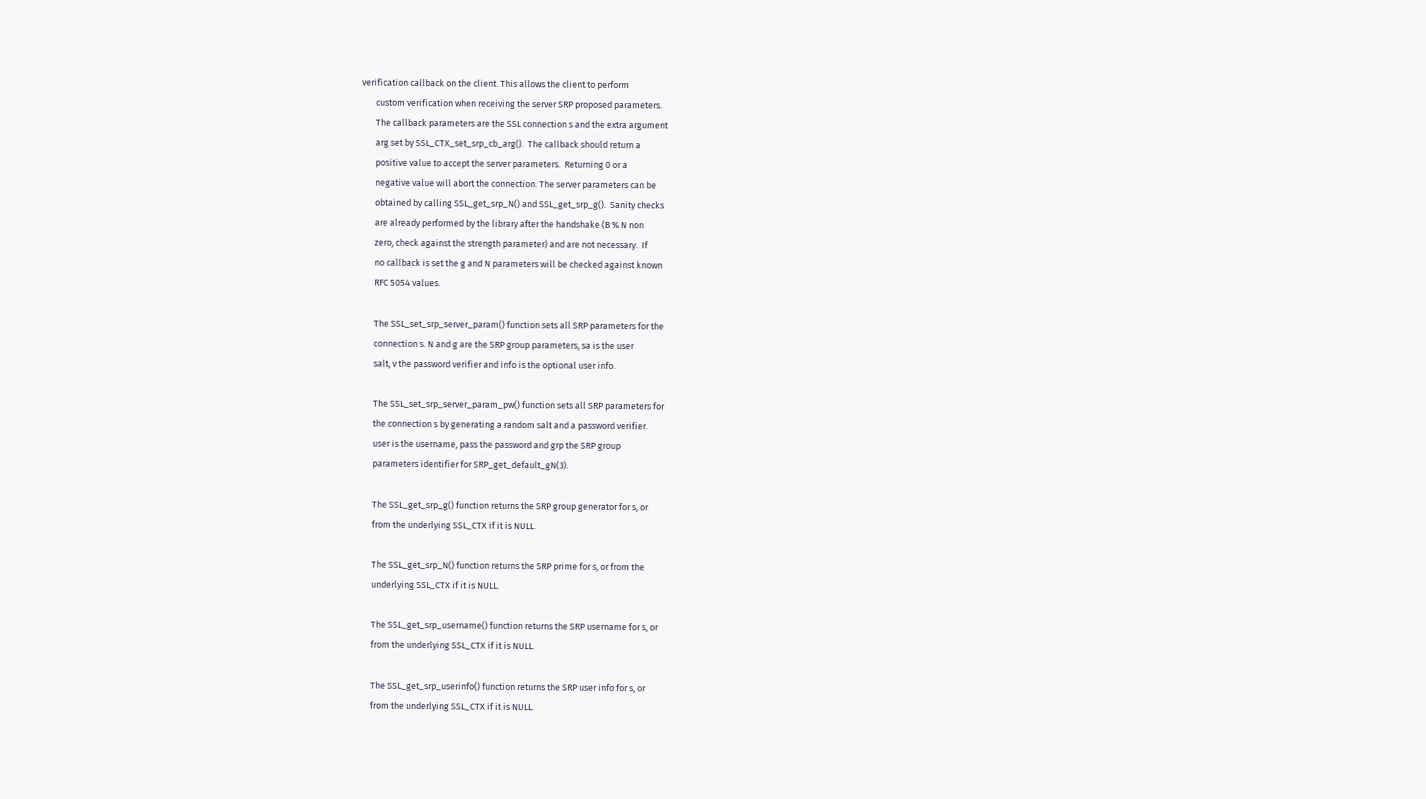verification callback on the client. This allows the client to perform
       custom verification when receiving the server SRP proposed parameters.
       The callback parameters are the SSL connection s and the extra argument
       arg set by SSL_CTX_set_srp_cb_arg().  The callback should return a
       positive value to accept the server parameters.  Returning 0 or a
       negative value will abort the connection. The server parameters can be
       obtained by calling SSL_get_srp_N() and SSL_get_srp_g().  Sanity checks
       are already performed by the library after the handshake (B % N non
       zero, check against the strength parameter) and are not necessary.  If
       no callback is set the g and N parameters will be checked against known
       RFC 5054 values.

       The SSL_set_srp_server_param() function sets all SRP parameters for the
       connection s. N and g are the SRP group parameters, sa is the user
       salt, v the password verifier and info is the optional user info.

       The SSL_set_srp_server_param_pw() function sets all SRP parameters for
       the connection s by generating a random salt and a password verifier.
       user is the username, pass the password and grp the SRP group
       parameters identifier for SRP_get_default_gN(3).

       The SSL_get_srp_g() function returns the SRP group generator for s, or
       from the underlying SSL_CTX if it is NULL.

       The SSL_get_srp_N() function returns the SRP prime for s, or from the
       underlying SSL_CTX if it is NULL.

       The SSL_get_srp_username() function returns the SRP username for s, or
       from the underlying SSL_CTX if it is NULL.

       The SSL_get_srp_userinfo() function returns the SRP user info for s, or
       from the underlying SSL_CTX if it is NULL.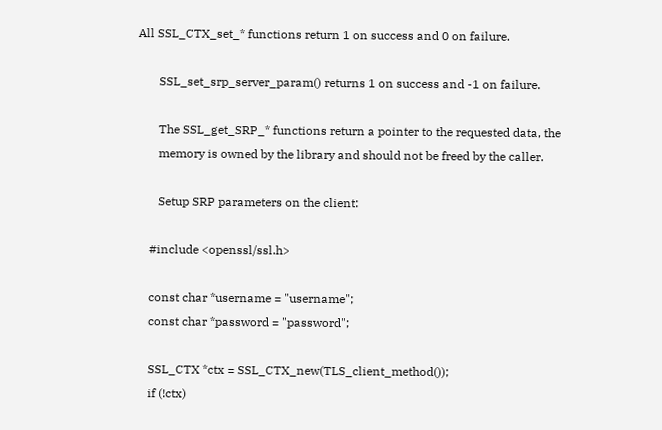All SSL_CTX_set_* functions return 1 on success and 0 on failure.

       SSL_set_srp_server_param() returns 1 on success and -1 on failure.

       The SSL_get_SRP_* functions return a pointer to the requested data, the
       memory is owned by the library and should not be freed by the caller.

       Setup SRP parameters on the client:

    #include <openssl/ssl.h>

    const char *username = "username";
    const char *password = "password";

    SSL_CTX *ctx = SSL_CTX_new(TLS_client_method());
    if (!ctx)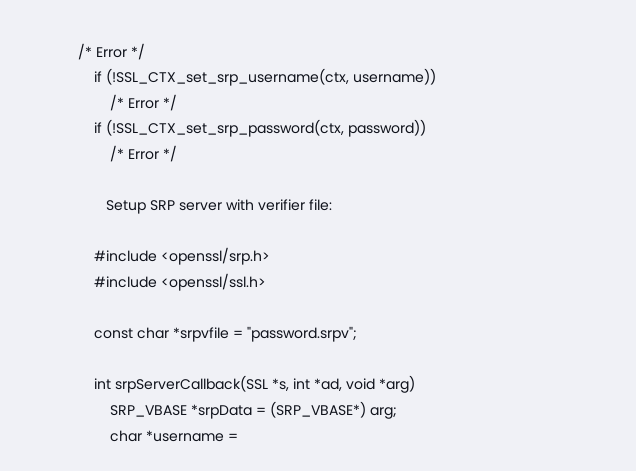/* Error */
    if (!SSL_CTX_set_srp_username(ctx, username))
        /* Error */
    if (!SSL_CTX_set_srp_password(ctx, password))
        /* Error */

       Setup SRP server with verifier file:

    #include <openssl/srp.h>
    #include <openssl/ssl.h>

    const char *srpvfile = "password.srpv";

    int srpServerCallback(SSL *s, int *ad, void *arg)
        SRP_VBASE *srpData = (SRP_VBASE*) arg;
        char *username =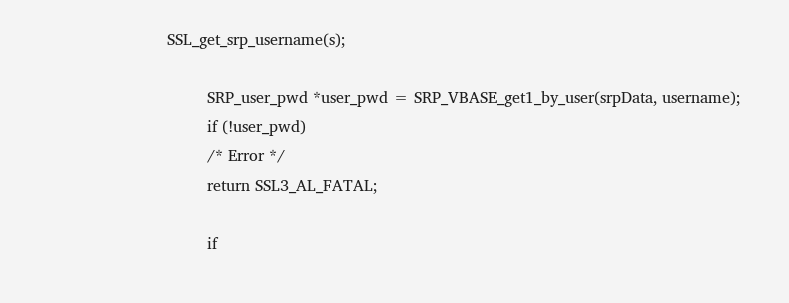SSL_get_srp_username(s);

        SRP_user_pwd *user_pwd = SRP_VBASE_get1_by_user(srpData, username);
        if (!user_pwd)
        /* Error */
        return SSL3_AL_FATAL;

        if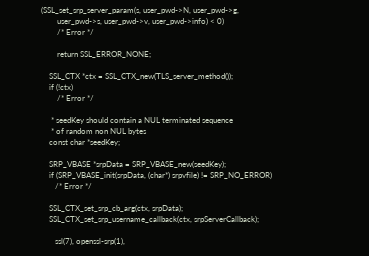(SSL_set_srp_server_param(s, user_pwd->N, user_pwd->g,
        user_pwd->s, user_pwd->v, user_pwd->info) < 0)
        /* Error */

        return SSL_ERROR_NONE;

    SSL_CTX *ctx = SSL_CTX_new(TLS_server_method());
    if (!ctx)
        /* Error */

     * seedKey should contain a NUL terminated sequence
     * of random non NUL bytes
    const char *seedKey;

    SRP_VBASE *srpData = SRP_VBASE_new(seedKey);
    if (SRP_VBASE_init(srpData, (char*) srpvfile) != SRP_NO_ERROR)
       /* Error */

    SSL_CTX_set_srp_cb_arg(ctx, srpData);
    SSL_CTX_set_srp_username_callback(ctx, srpServerCallback);

       ssl(7), openssl-srp(1),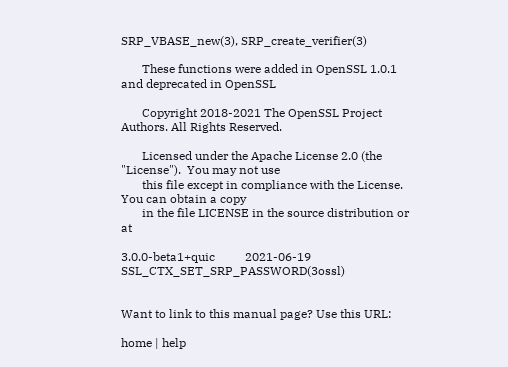SRP_VBASE_new(3), SRP_create_verifier(3)

       These functions were added in OpenSSL 1.0.1 and deprecated in OpenSSL

       Copyright 2018-2021 The OpenSSL Project Authors. All Rights Reserved.

       Licensed under the Apache License 2.0 (the "License").  You may not use
       this file except in compliance with the License.  You can obtain a copy
       in the file LICENSE in the source distribution or at

3.0.0-beta1+quic          2021-06-19   SSL_CTX_SET_SRP_PASSWORD(3ossl)


Want to link to this manual page? Use this URL:

home | help